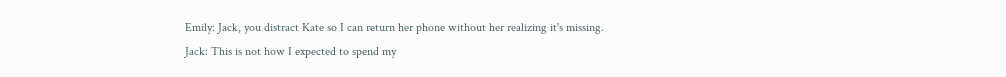Emily: Jack, you distract Kate so I can return her phone without her realizing it's missing.
Jack: This is not how I expected to spend my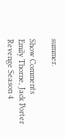summer.

Show Comments
Emily Thorne, Jack Porter
Revenge Season 4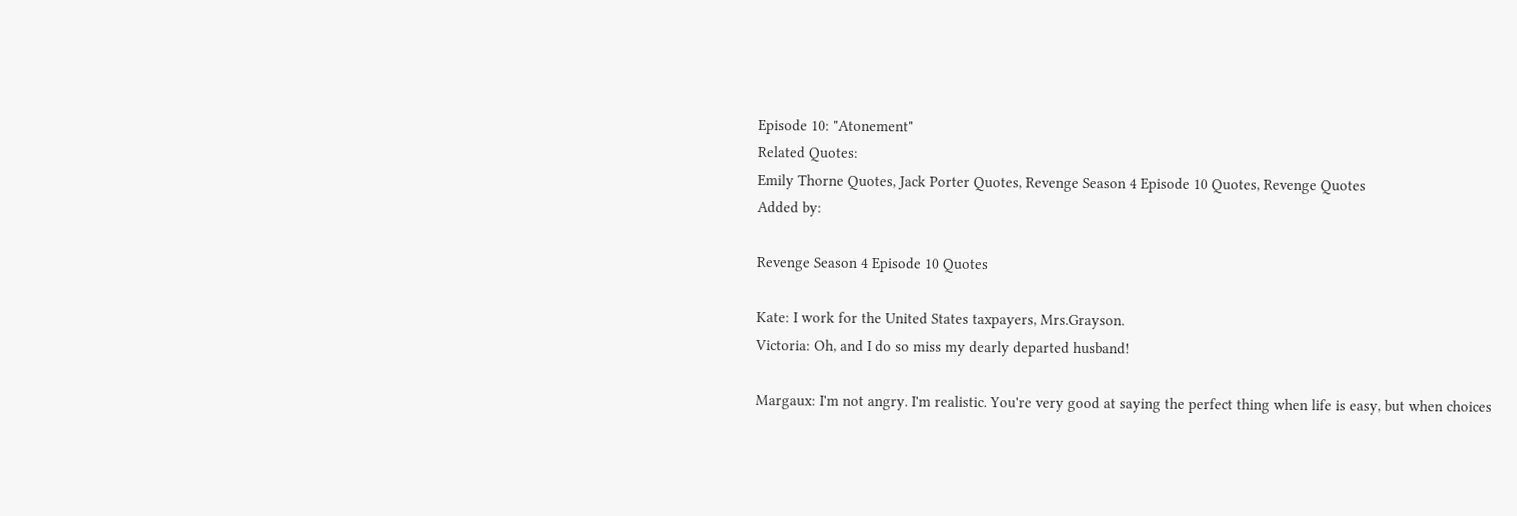Episode 10: "Atonement"
Related Quotes:
Emily Thorne Quotes, Jack Porter Quotes, Revenge Season 4 Episode 10 Quotes, Revenge Quotes
Added by:

Revenge Season 4 Episode 10 Quotes

Kate: I work for the United States taxpayers, Mrs.Grayson.
Victoria: Oh, and I do so miss my dearly departed husband!

Margaux: I'm not angry. I'm realistic. You're very good at saying the perfect thing when life is easy, but when choices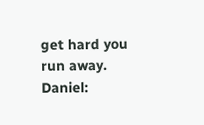get hard you run away.
Daniel: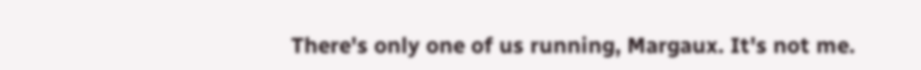There's only one of us running, Margaux. It's not me.